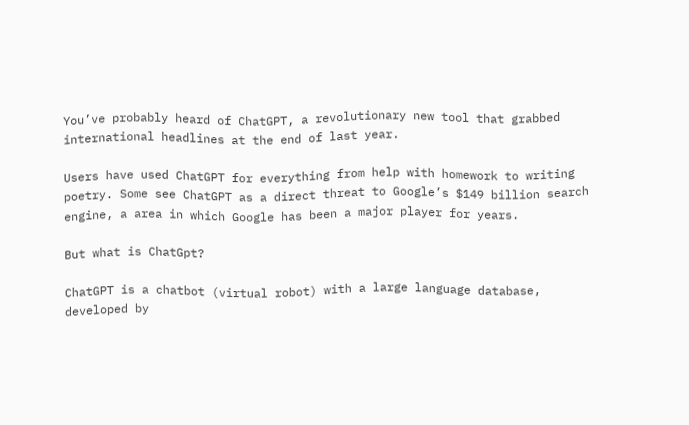You’ve probably heard of ChatGPT, a revolutionary new tool that grabbed international headlines at the end of last year.

Users have used ChatGPT for everything from help with homework to writing poetry. Some see ChatGPT as a direct threat to Google’s $149 billion search engine, a area in which Google has been a major player for years.

But what is ChatGpt?

ChatGPT is a chatbot (virtual robot) with a large language database, developed by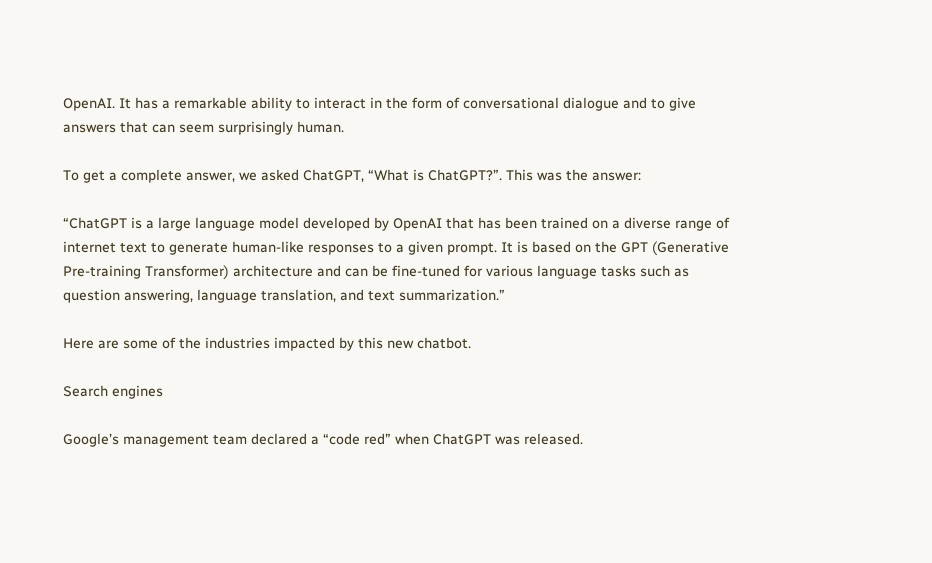OpenAI. It has a remarkable ability to interact in the form of conversational dialogue and to give answers that can seem surprisingly human.

To get a complete answer, we asked ChatGPT, “What is ChatGPT?”. This was the answer:

“ChatGPT is a large language model developed by OpenAI that has been trained on a diverse range of internet text to generate human-like responses to a given prompt. It is based on the GPT (Generative Pre-training Transformer) architecture and can be fine-tuned for various language tasks such as question answering, language translation, and text summarization.”

Here are some of the industries impacted by this new chatbot.

Search engines

Google’s management team declared a “code red” when ChatGPT was released.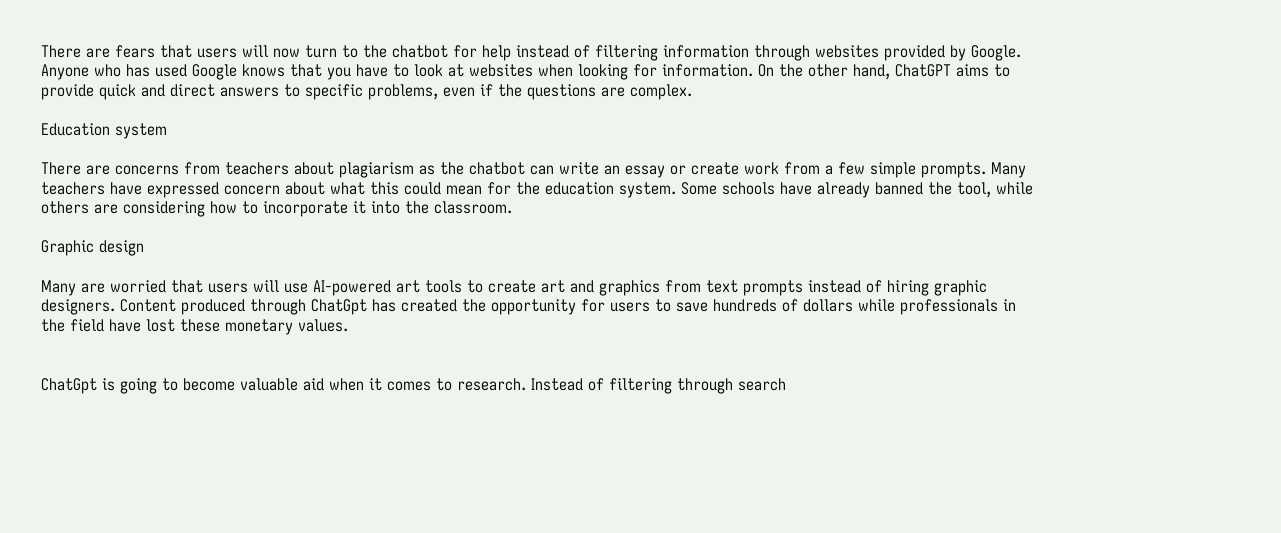There are fears that users will now turn to the chatbot for help instead of filtering information through websites provided by Google. Anyone who has used Google knows that you have to look at websites when looking for information. On the other hand, ChatGPT aims to provide quick and direct answers to specific problems, even if the questions are complex.

Education system

There are concerns from teachers about plagiarism as the chatbot can write an essay or create work from a few simple prompts. Many teachers have expressed concern about what this could mean for the education system. Some schools have already banned the tool, while others are considering how to incorporate it into the classroom.

Graphic design

Many are worried that users will use AI-powered art tools to create art and graphics from text prompts instead of hiring graphic designers. Content produced through ChatGpt has created the opportunity for users to save hundreds of dollars while professionals in the field have lost these monetary values.


ChatGpt is going to become valuable aid when it comes to research. Instead of filtering through search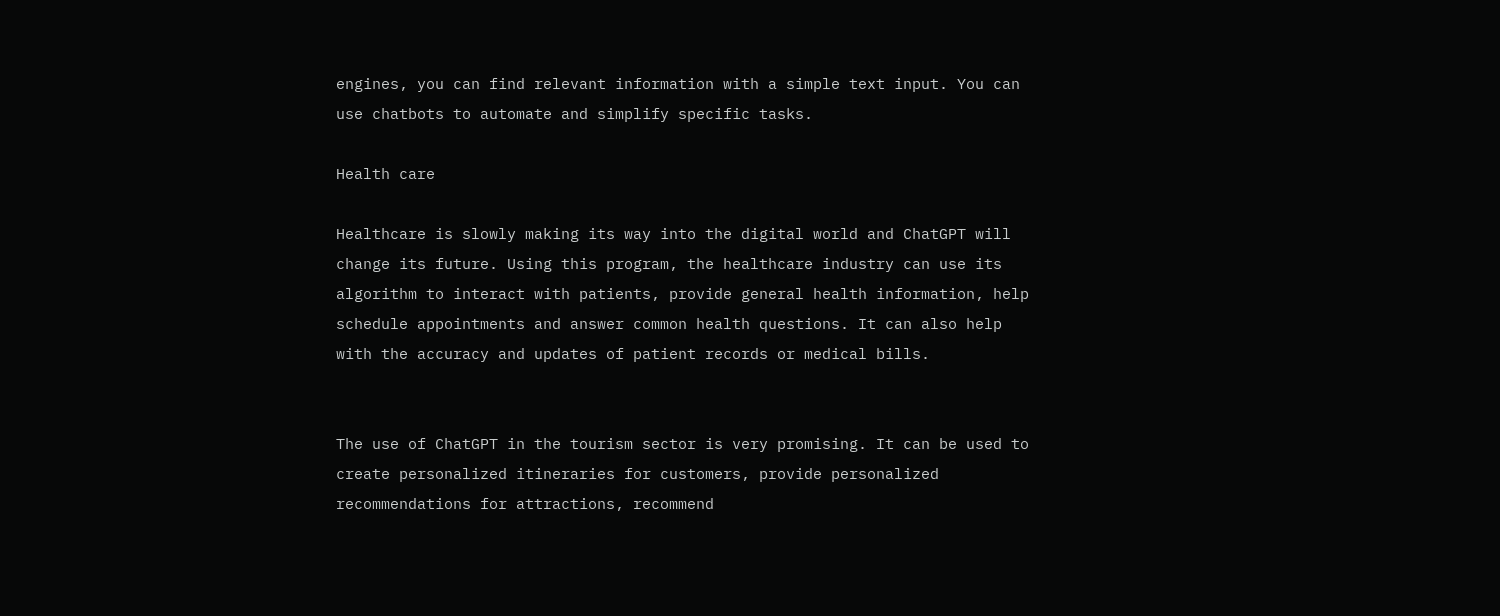engines, you can find relevant information with a simple text input. You can use chatbots to automate and simplify specific tasks.

Health care

Healthcare is slowly making its way into the digital world and ChatGPT will change its future. Using this program, the healthcare industry can use its algorithm to interact with patients, provide general health information, help schedule appointments and answer common health questions. It can also help with the accuracy and updates of patient records or medical bills.


The use of ChatGPT in the tourism sector is very promising. It can be used to create personalized itineraries for customers, provide personalized recommendations for attractions, recommend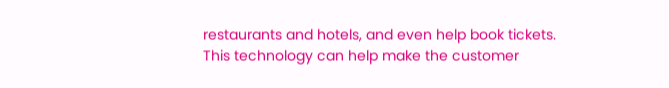restaurants and hotels, and even help book tickets. This technology can help make the customer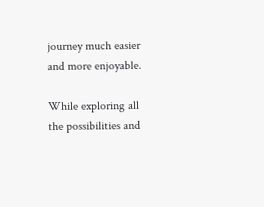journey much easier and more enjoyable.

While exploring all the possibilities and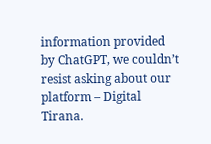information provided by ChatGPT, we couldn’t resist asking about our platform – Digital Tirana.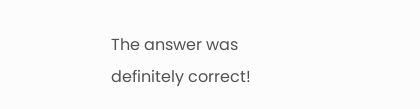The answer was definitely correct!